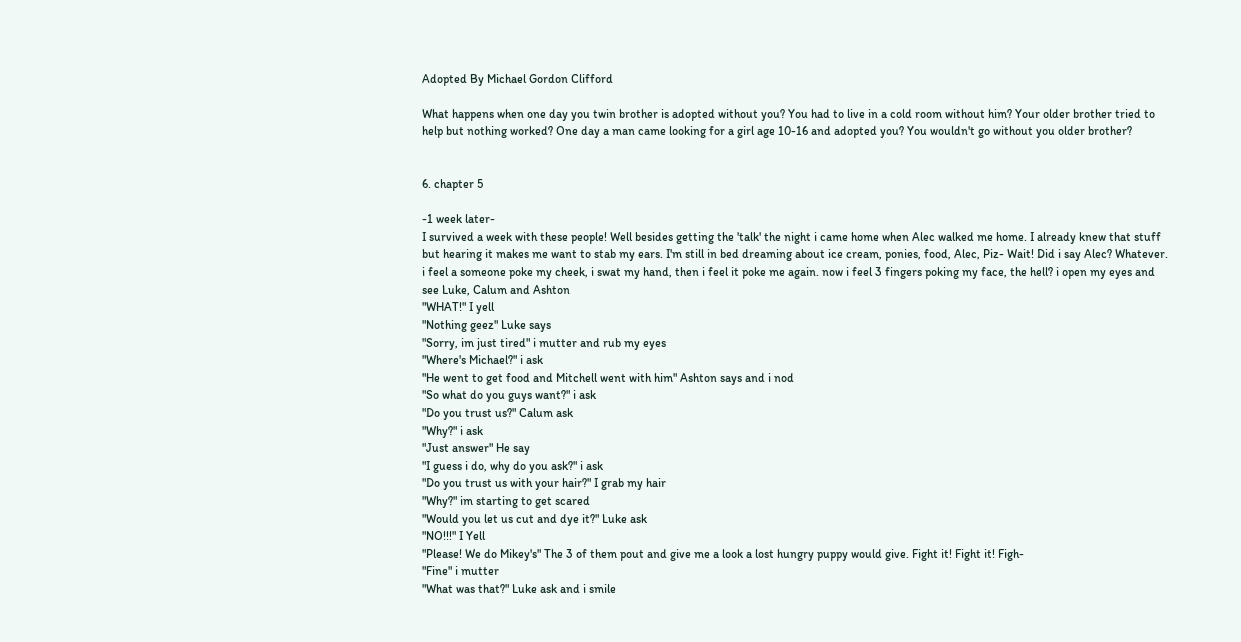Adopted By Michael Gordon Clifford

What happens when one day you twin brother is adopted without you? You had to live in a cold room without him? Your older brother tried to help but nothing worked? One day a man came looking for a girl age 10-16 and adopted you? You wouldn't go without you older brother?


6. chapter 5

-1 week later-
I survived a week with these people! Well besides getting the 'talk' the night i came home when Alec walked me home. I already knew that stuff but hearing it makes me want to stab my ears. I'm still in bed dreaming about ice cream, ponies, food, Alec, Piz- Wait! Did i say Alec? Whatever. i feel a someone poke my cheek, i swat my hand, then i feel it poke me again. now i feel 3 fingers poking my face, the hell? i open my eyes and see Luke, Calum and Ashton
"WHAT!" I yell
"Nothing geez" Luke says
"Sorry, im just tired" i mutter and rub my eyes
"Where's Michael?" i ask
"He went to get food and Mitchell went with him" Ashton says and i nod
"So what do you guys want?" i ask
"Do you trust us?" Calum ask
"Why?" i ask
"Just answer" He say
"I guess i do, why do you ask?" i ask
"Do you trust us with your hair?" I grab my hair
"Why?" im starting to get scared
"Would you let us cut and dye it?" Luke ask
"NO!!!" I Yell
"Please! We do Mikey's" The 3 of them pout and give me a look a lost hungry puppy would give. Fight it! Fight it! Figh-
"Fine" i mutter
"What was that?" Luke ask and i smile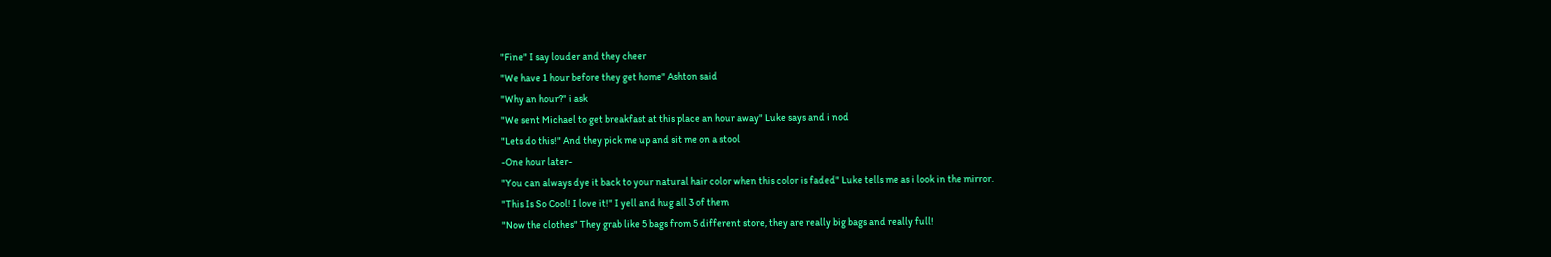"Fine" I say louder and they cheer
"We have 1 hour before they get home" Ashton said
"Why an hour?" i ask
"We sent Michael to get breakfast at this place an hour away" Luke says and i nod
"Lets do this!" And they pick me up and sit me on a stool
-One hour later-
"You can always dye it back to your natural hair color when this color is faded" Luke tells me as i look in the mirror.
"This Is So Cool! I love it!" I yell and hug all 3 of them
"Now the clothes" They grab like 5 bags from 5 different store, they are really big bags and really full!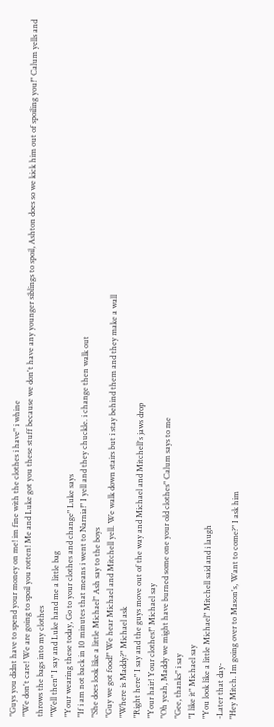"Guys you didnt have to spend your money on me! im fine with the clothes i have" i whine
"We don't care! We are going to spoil you rotten! Me and Luke got you these stuff because we don't have any younger siblings to spoil, Ashton does so we kick him out of spoiling you!" Calum yells and throws the bags into my clothes
"Well then" I say and Luke hand me a little bag
"Your wearing these today, Go to your clothes and change" Luke says
"If i am not back in 10 minutes that means i went to Narnia!" I yell and they chuckle. i change then walk out
"She does look like a little Michael" Ash say to the boys
"Guy we got food!" We hear Michael and Mitchell yell. We walk down stairs but i stay behind them and they make a wall
"Where is Maddy?" Michael ask
"Right here" I say and the guys move out of the way and Michael and Mitchell's jaws drop
"Your hair! Your clothes!" Michael say
"Oh yeah, Maddy we might have burned some one your old clothes" Calum says to me
"Gee, thanks" i say
"I like it" Michael say
"You look like a little Michael" Mitchell said and i laugh
-Later that day-
"Hey Mitch. Im going over to Mason's, Want to come?" I ask him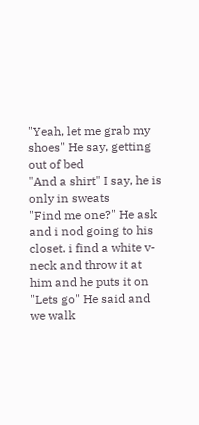"Yeah, let me grab my shoes" He say, getting out of bed
"And a shirt" I say, he is only in sweats
"Find me one?" He ask and i nod going to his closet. i find a white v-neck and throw it at him and he puts it on
"Lets go" He said and we walk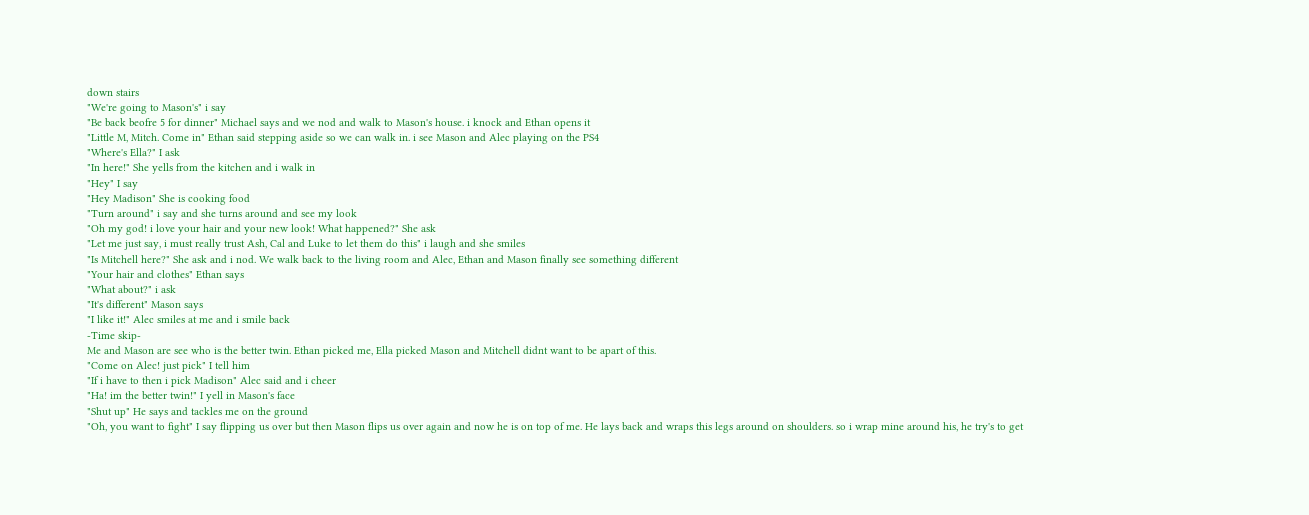down stairs
"We're going to Mason's" i say
"Be back beofre 5 for dinner" Michael says and we nod and walk to Mason's house. i knock and Ethan opens it
"Little M, Mitch. Come in" Ethan said stepping aside so we can walk in. i see Mason and Alec playing on the PS4
"Where's Ella?" I ask
"In here!" She yells from the kitchen and i walk in
"Hey" I say
"Hey Madison" She is cooking food
"Turn around" i say and she turns around and see my look
"Oh my god! i love your hair and your new look! What happened?" She ask
"Let me just say, i must really trust Ash, Cal and Luke to let them do this" i laugh and she smiles
"Is Mitchell here?" She ask and i nod. We walk back to the living room and Alec, Ethan and Mason finally see something different
"Your hair and clothes" Ethan says
"What about?" i ask
"It's different" Mason says
"I like it!" Alec smiles at me and i smile back
-Time skip-
Me and Mason are see who is the better twin. Ethan picked me, Ella picked Mason and Mitchell didnt want to be apart of this.
"Come on Alec! just pick" I tell him
"If i have to then i pick Madison" Alec said and i cheer
"Ha! im the better twin!" I yell in Mason's face
"Shut up" He says and tackles me on the ground
"Oh, you want to fight" I say flipping us over but then Mason flips us over again and now he is on top of me. He lays back and wraps this legs around on shoulders. so i wrap mine around his, he try's to get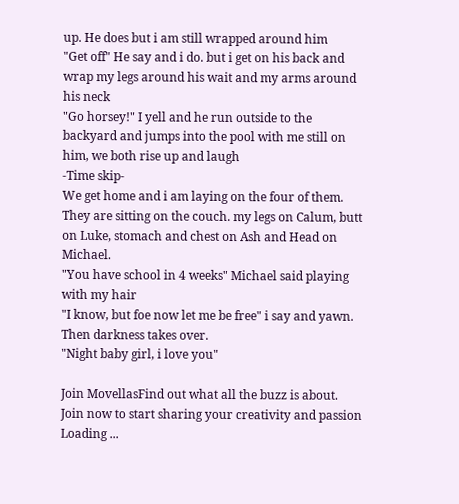up. He does but i am still wrapped around him
"Get off" He say and i do. but i get on his back and wrap my legs around his wait and my arms around his neck
"Go horsey!" I yell and he run outside to the backyard and jumps into the pool with me still on him, we both rise up and laugh
-Time skip-
We get home and i am laying on the four of them. They are sitting on the couch. my legs on Calum, butt on Luke, stomach and chest on Ash and Head on Michael.
"You have school in 4 weeks" Michael said playing with my hair
"I know, but foe now let me be free" i say and yawn.
Then darkness takes over.
"Night baby girl, i love you"

Join MovellasFind out what all the buzz is about. Join now to start sharing your creativity and passion
Loading ...